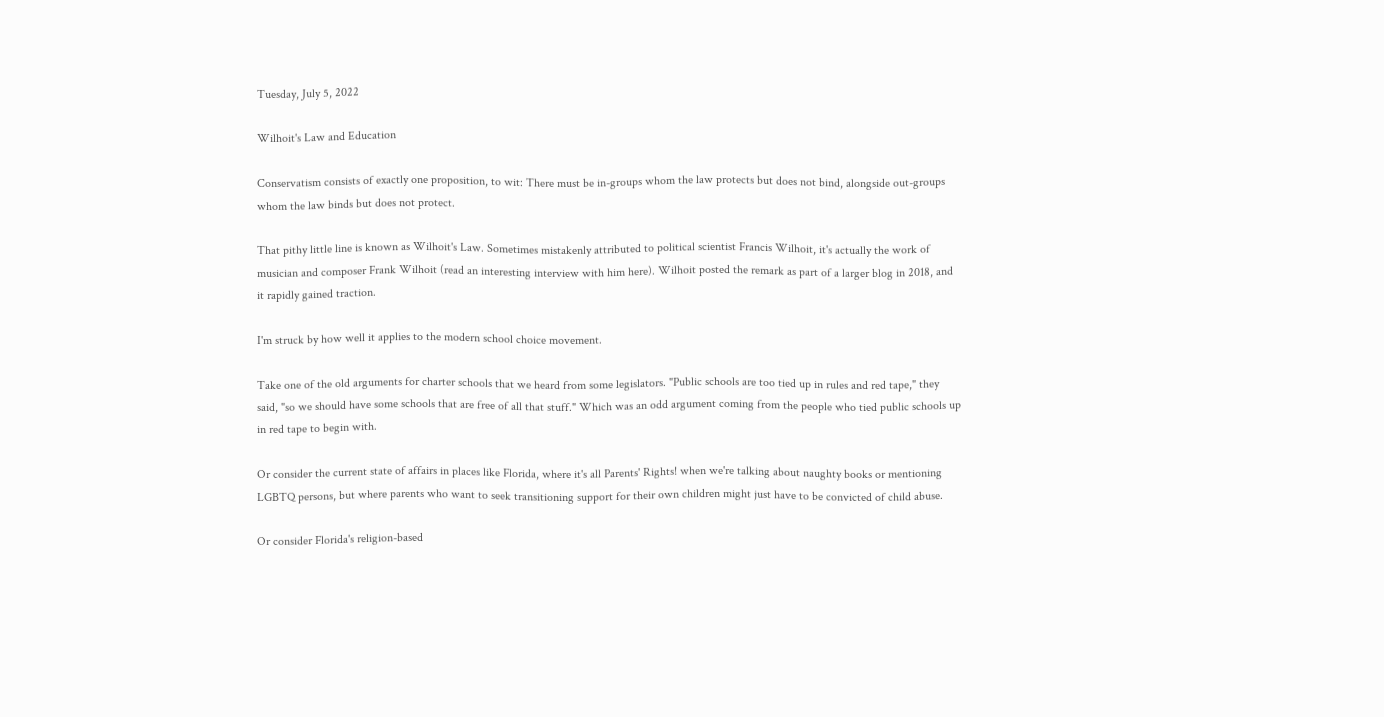Tuesday, July 5, 2022

Wilhoit's Law and Education

Conservatism consists of exactly one proposition, to wit: There must be in-groups whom the law protects but does not bind, alongside out-groups whom the law binds but does not protect.

That pithy little line is known as Wilhoit's Law. Sometimes mistakenly attributed to political scientist Francis Wilhoit, it's actually the work of musician and composer Frank Wilhoit (read an interesting interview with him here). Wilhoit posted the remark as part of a larger blog in 2018, and it rapidly gained traction.

I'm struck by how well it applies to the modern school choice movement.

Take one of the old arguments for charter schools that we heard from some legislators. "Public schools are too tied up in rules and red tape," they said, "so we should have some schools that are free of all that stuff." Which was an odd argument coming from the people who tied public schools up in red tape to begin with.

Or consider the current state of affairs in places like Florida, where it's all Parents' Rights! when we're talking about naughty books or mentioning LGBTQ persons, but where parents who want to seek transitioning support for their own children might just have to be convicted of child abuse.

Or consider Florida's religion-based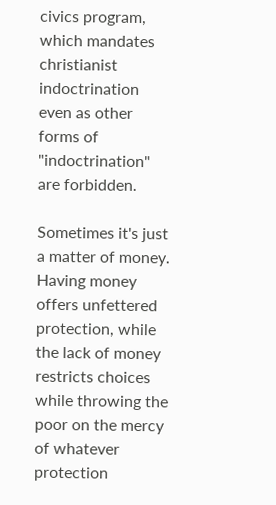civics program, which mandates christianist indoctrination even as other forms of "indoctrination" are forbidden.

Sometimes it's just a matter of money. Having money offers unfettered protection, while the lack of money restricts choices while throwing the poor on the mercy of whatever protection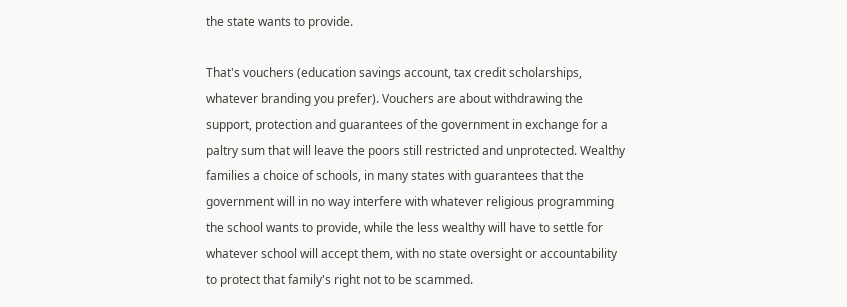the state wants to provide.

That's vouchers (education savings account, tax credit scholarships, whatever branding you prefer). Vouchers are about withdrawing the support, protection and guarantees of the government in exchange for a paltry sum that will leave the poors still restricted and unprotected. Wealthy families a choice of schools, in many states with guarantees that the government will in no way interfere with whatever religious programming the school wants to provide, while the less wealthy will have to settle for whatever school will accept them, with no state oversight or accountability to protect that family's right not to be scammed.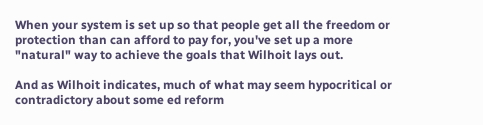When your system is set up so that people get all the freedom or protection than can afford to pay for, you've set up a more "natural" way to achieve the goals that Wilhoit lays out.

And as Wilhoit indicates, much of what may seem hypocritical or contradictory about some ed reform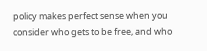policy makes perfect sense when you consider who gets to be free, and who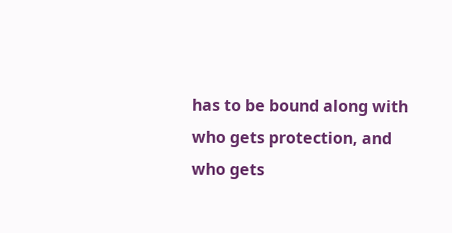has to be bound along with who gets protection, and who gets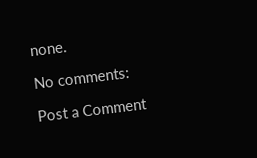none.

No comments:

Post a Comment